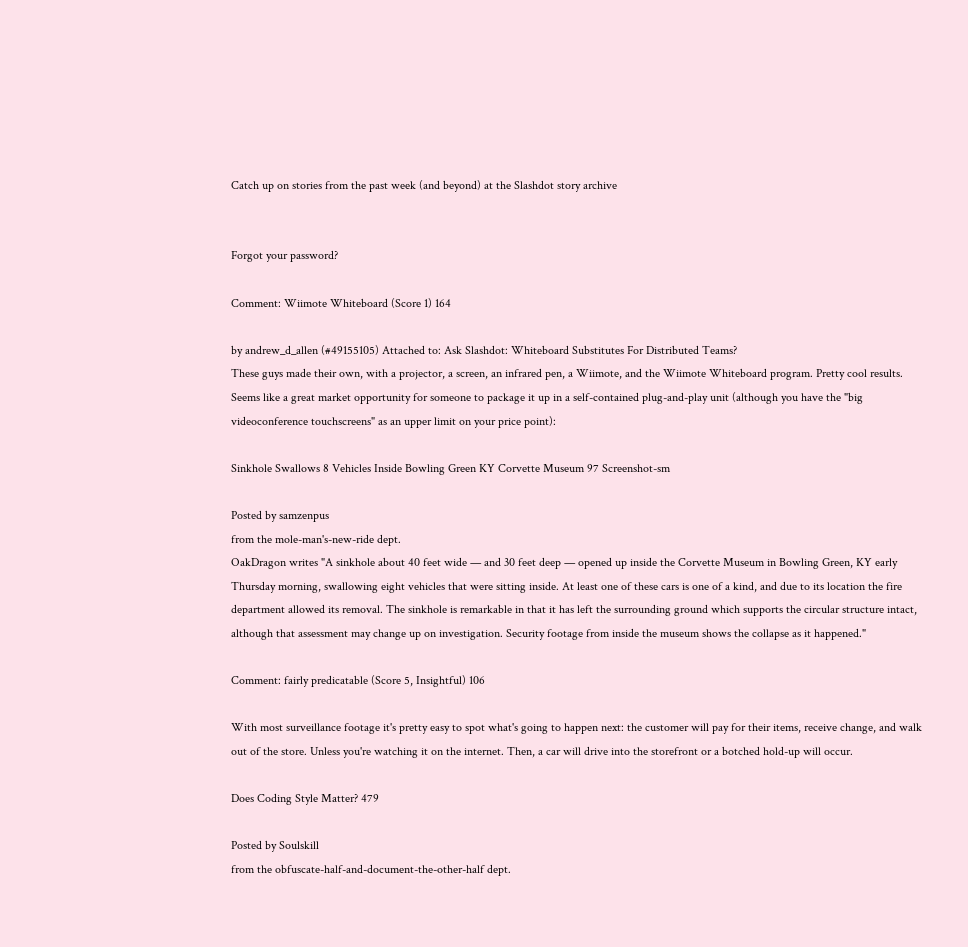Catch up on stories from the past week (and beyond) at the Slashdot story archive


Forgot your password?

Comment: Wiimote Whiteboard (Score 1) 164

by andrew_d_allen (#49155105) Attached to: Ask Slashdot: Whiteboard Substitutes For Distributed Teams?
These guys made their own, with a projector, a screen, an infrared pen, a Wiimote, and the Wiimote Whiteboard program. Pretty cool results. Seems like a great market opportunity for someone to package it up in a self-contained plug-and-play unit (although you have the "big videoconference touchscreens" as an upper limit on your price point):

Sinkhole Swallows 8 Vehicles Inside Bowling Green KY Corvette Museum 97 Screenshot-sm

Posted by samzenpus
from the mole-man's-new-ride dept.
OakDragon writes "A sinkhole about 40 feet wide — and 30 feet deep — opened up inside the Corvette Museum in Bowling Green, KY early Thursday morning, swallowing eight vehicles that were sitting inside. At least one of these cars is one of a kind, and due to its location the fire department allowed its removal. The sinkhole is remarkable in that it has left the surrounding ground which supports the circular structure intact, although that assessment may change up on investigation. Security footage from inside the museum shows the collapse as it happened."

Comment: fairly predicatable (Score 5, Insightful) 106

With most surveillance footage it's pretty easy to spot what's going to happen next: the customer will pay for their items, receive change, and walk out of the store. Unless you're watching it on the internet. Then, a car will drive into the storefront or a botched hold-up will occur.

Does Coding Style Matter? 479

Posted by Soulskill
from the obfuscate-half-and-document-the-other-half dept.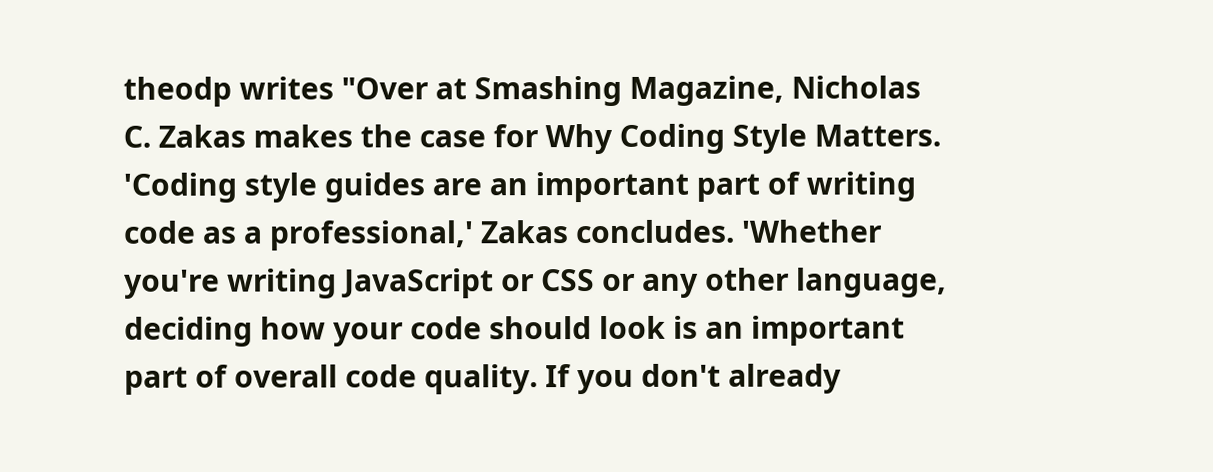theodp writes "Over at Smashing Magazine, Nicholas C. Zakas makes the case for Why Coding Style Matters. 'Coding style guides are an important part of writing code as a professional,' Zakas concludes. 'Whether you're writing JavaScript or CSS or any other language, deciding how your code should look is an important part of overall code quality. If you don't already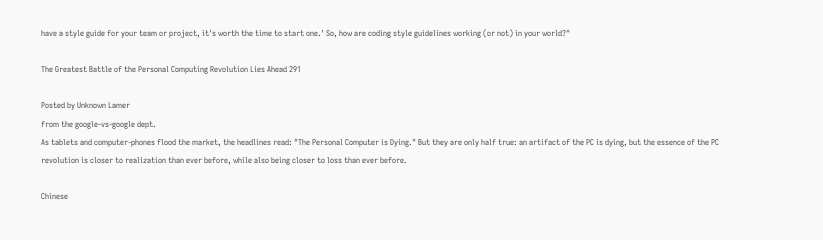have a style guide for your team or project, it's worth the time to start one.' So, how are coding style guidelines working (or not) in your world?"

The Greatest Battle of the Personal Computing Revolution Lies Ahead 291

Posted by Unknown Lamer
from the google-vs-google dept.
As tablets and computer-phones flood the market, the headlines read: "The Personal Computer is Dying." But they are only half true: an artifact of the PC is dying, but the essence of the PC revolution is closer to realization than ever before, while also being closer to loss than ever before.

Chinese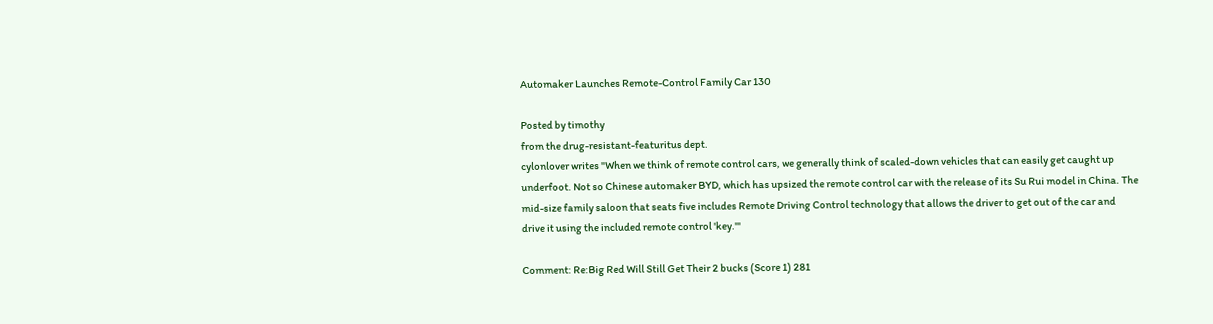Automaker Launches Remote-Control Family Car 130

Posted by timothy
from the drug-resistant-featuritus dept.
cylonlover writes "When we think of remote control cars, we generally think of scaled-down vehicles that can easily get caught up underfoot. Not so Chinese automaker BYD, which has upsized the remote control car with the release of its Su Rui model in China. The mid-size family saloon that seats five includes Remote Driving Control technology that allows the driver to get out of the car and drive it using the included remote control 'key.'"

Comment: Re:Big Red Will Still Get Their 2 bucks (Score 1) 281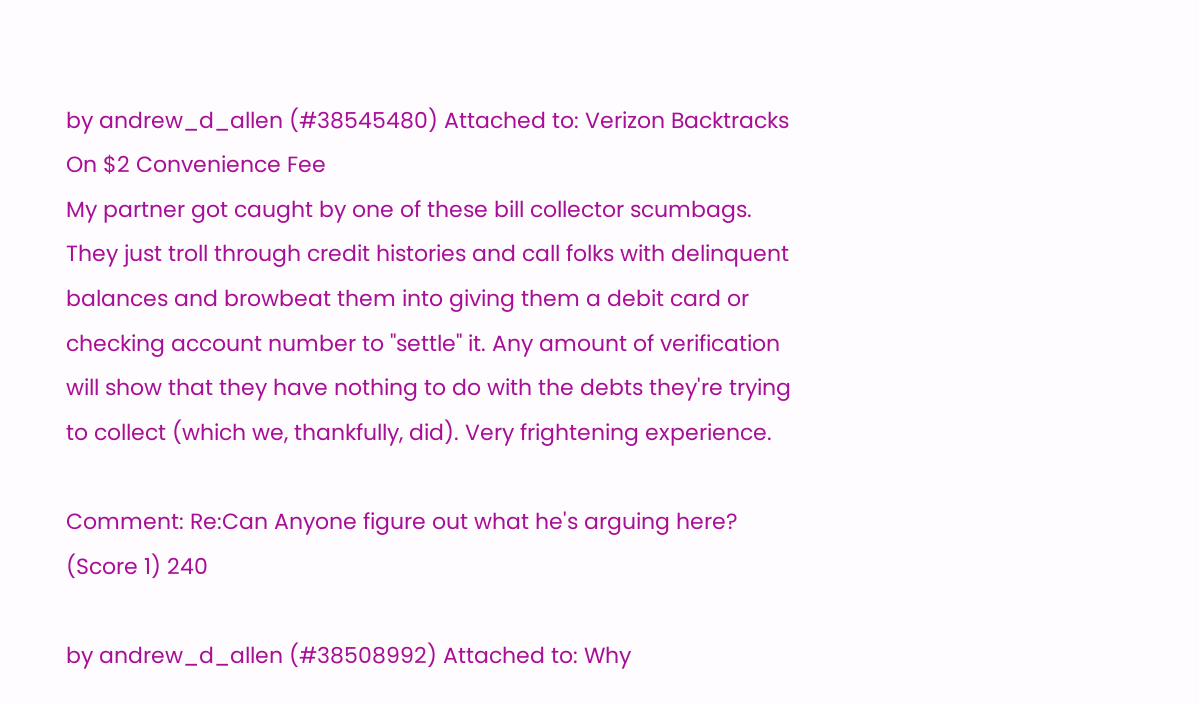by andrew_d_allen (#38545480) Attached to: Verizon Backtracks On $2 Convenience Fee
My partner got caught by one of these bill collector scumbags. They just troll through credit histories and call folks with delinquent balances and browbeat them into giving them a debit card or checking account number to "settle" it. Any amount of verification will show that they have nothing to do with the debts they're trying to collect (which we, thankfully, did). Very frightening experience.

Comment: Re:Can Anyone figure out what he's arguing here? (Score 1) 240

by andrew_d_allen (#38508992) Attached to: Why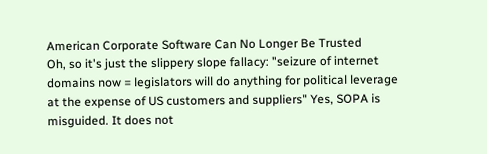American Corporate Software Can No Longer Be Trusted
Oh, so it's just the slippery slope fallacy: "seizure of internet domains now = legislators will do anything for political leverage at the expense of US customers and suppliers" Yes, SOPA is misguided. It does not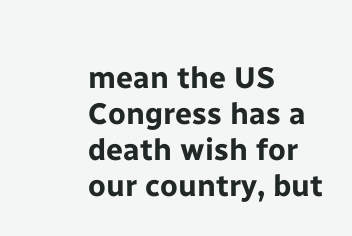mean the US Congress has a death wish for our country, but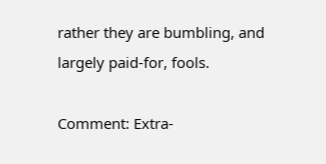rather they are bumbling, and largely paid-for, fools.

Comment: Extra-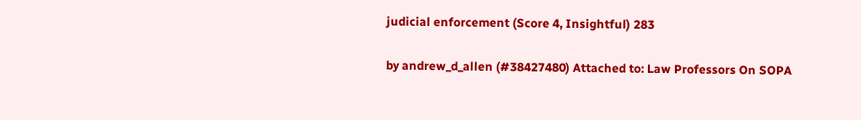judicial enforcement (Score 4, Insightful) 283

by andrew_d_allen (#38427480) Attached to: Law Professors On SOPA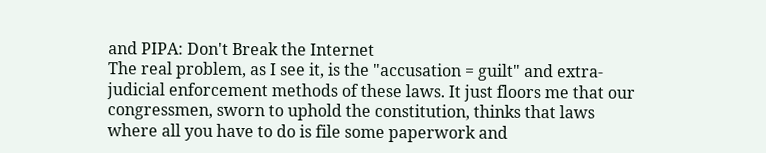and PIPA: Don't Break the Internet
The real problem, as I see it, is the "accusation = guilt" and extra-judicial enforcement methods of these laws. It just floors me that our congressmen, sworn to uphold the constitution, thinks that laws where all you have to do is file some paperwork and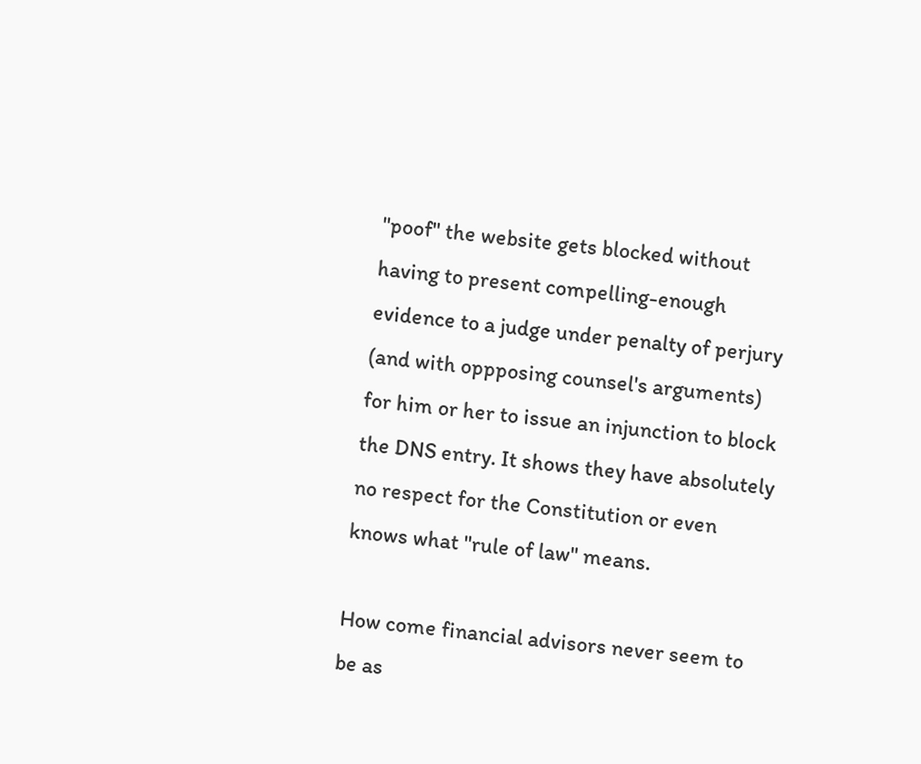"poof" the website gets blocked without having to present compelling-enough evidence to a judge under penalty of perjury (and with oppposing counsel's arguments) for him or her to issue an injunction to block the DNS entry. It shows they have absolutely no respect for the Constitution or even knows what "rule of law" means.

How come financial advisors never seem to be as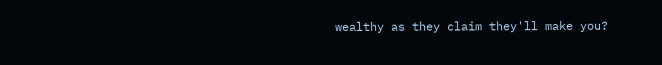wealthy as they claim they'll make you?